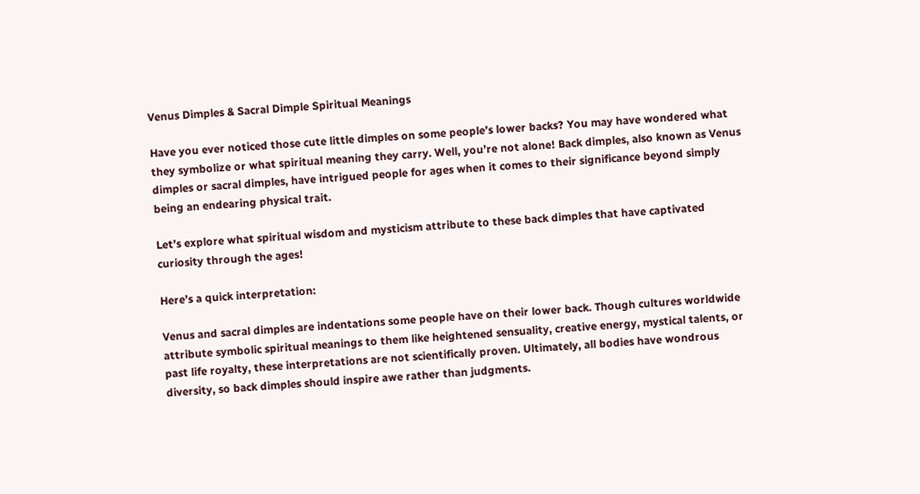Venus Dimples & Sacral Dimple Spiritual Meanings

Have you ever noticed those cute little dimples on some people’s lower backs? You may have wondered what they symbolize or what spiritual meaning they carry. Well, you’re not alone! Back dimples, also known as Venus dimples or sacral dimples, have intrigued people for ages when it comes to their significance beyond simply being an endearing physical trait.

Let’s explore what spiritual wisdom and mysticism attribute to these back dimples that have captivated curiosity through the ages!

Here’s a quick interpretation:

Venus and sacral dimples are indentations some people have on their lower back. Though cultures worldwide attribute symbolic spiritual meanings to them like heightened sensuality, creative energy, mystical talents, or past life royalty, these interpretations are not scientifically proven. Ultimately, all bodies have wondrous diversity, so back dimples should inspire awe rather than judgments.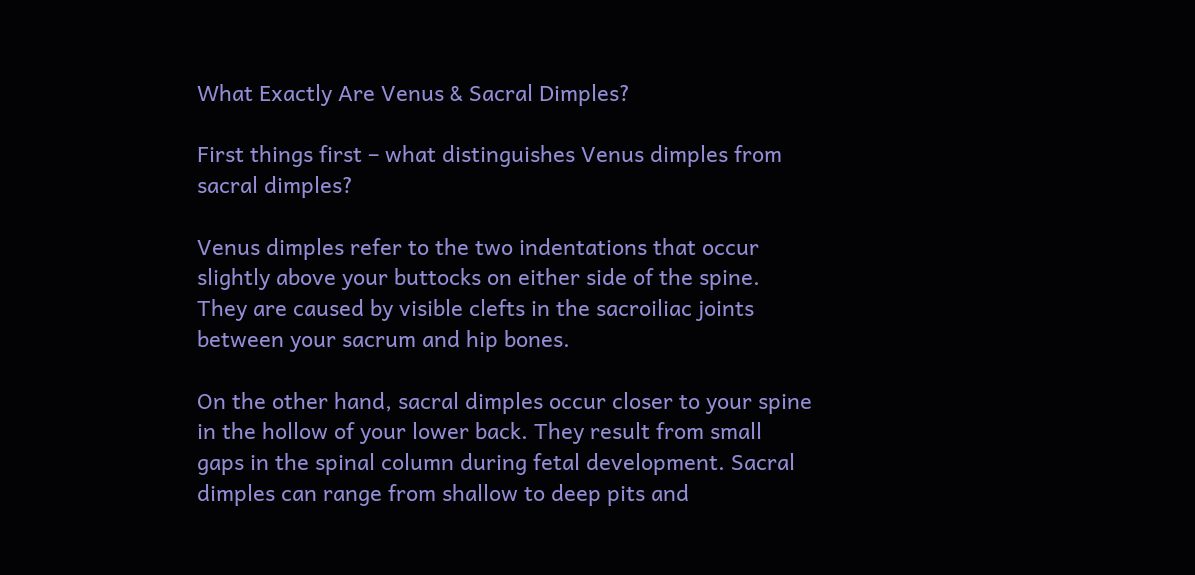What Exactly Are Venus & Sacral Dimples?

First things first – what distinguishes Venus dimples from sacral dimples?

Venus dimples refer to the two indentations that occur slightly above your buttocks on either side of the spine. They are caused by visible clefts in the sacroiliac joints between your sacrum and hip bones.

On the other hand, sacral dimples occur closer to your spine in the hollow of your lower back. They result from small gaps in the spinal column during fetal development. Sacral dimples can range from shallow to deep pits and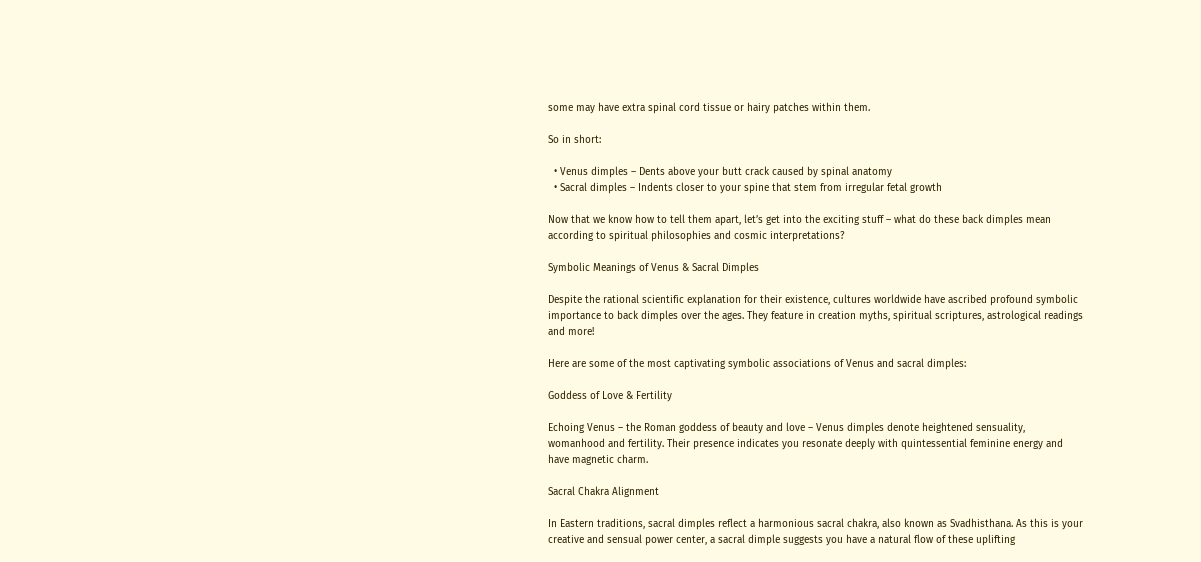some may have extra spinal cord tissue or hairy patches within them.

So in short:

  • Venus dimples – Dents above your butt crack caused by spinal anatomy
  • Sacral dimples – Indents closer to your spine that stem from irregular fetal growth

Now that we know how to tell them apart, let’s get into the exciting stuff – what do these back dimples mean according to spiritual philosophies and cosmic interpretations?

Symbolic Meanings of Venus & Sacral Dimples

Despite the rational scientific explanation for their existence, cultures worldwide have ascribed profound symbolic importance to back dimples over the ages. They feature in creation myths, spiritual scriptures, astrological readings and more!

Here are some of the most captivating symbolic associations of Venus and sacral dimples:

Goddess of Love & Fertility

Echoing Venus – the Roman goddess of beauty and love – Venus dimples denote heightened sensuality, womanhood and fertility. Their presence indicates you resonate deeply with quintessential feminine energy and have magnetic charm.

Sacral Chakra Alignment

In Eastern traditions, sacral dimples reflect a harmonious sacral chakra, also known as Svadhisthana. As this is your creative and sensual power center, a sacral dimple suggests you have a natural flow of these uplifting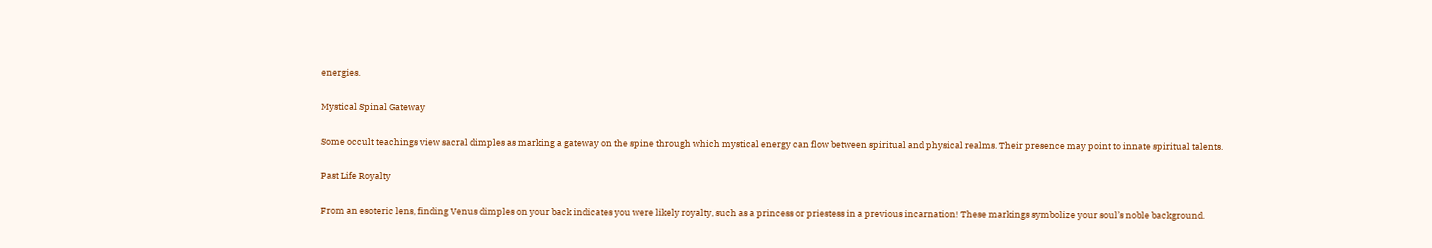energies.

Mystical Spinal Gateway

Some occult teachings view sacral dimples as marking a gateway on the spine through which mystical energy can flow between spiritual and physical realms. Their presence may point to innate spiritual talents.

Past Life Royalty

From an esoteric lens, finding Venus dimples on your back indicates you were likely royalty, such as a princess or priestess in a previous incarnation! These markings symbolize your soul’s noble background.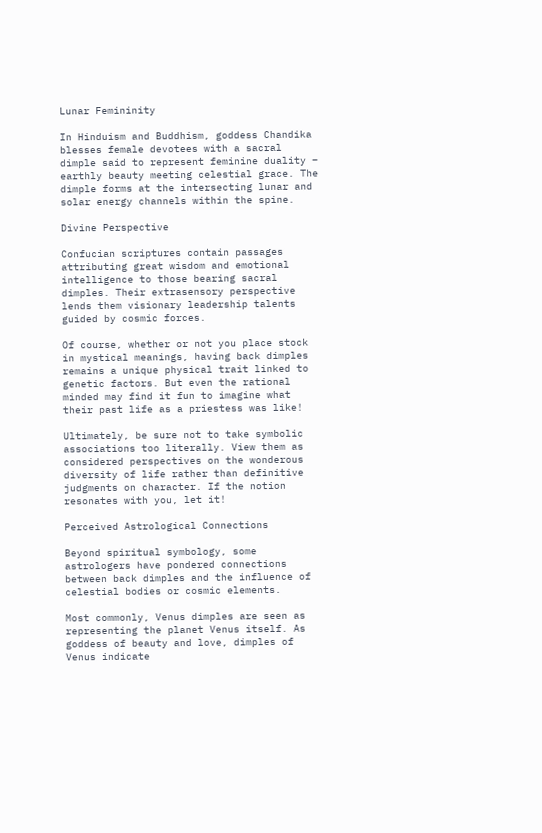Lunar Femininity

In Hinduism and Buddhism, goddess Chandika blesses female devotees with a sacral dimple said to represent feminine duality – earthly beauty meeting celestial grace. The dimple forms at the intersecting lunar and solar energy channels within the spine.

Divine Perspective

Confucian scriptures contain passages attributing great wisdom and emotional intelligence to those bearing sacral dimples. Their extrasensory perspective lends them visionary leadership talents guided by cosmic forces.

Of course, whether or not you place stock in mystical meanings, having back dimples remains a unique physical trait linked to genetic factors. But even the rational minded may find it fun to imagine what their past life as a priestess was like!

Ultimately, be sure not to take symbolic associations too literally. View them as considered perspectives on the wonderous diversity of life rather than definitive judgments on character. If the notion resonates with you, let it!

Perceived Astrological Connections

Beyond spiritual symbology, some astrologers have pondered connections between back dimples and the influence of celestial bodies or cosmic elements.

Most commonly, Venus dimples are seen as representing the planet Venus itself. As goddess of beauty and love, dimples of Venus indicate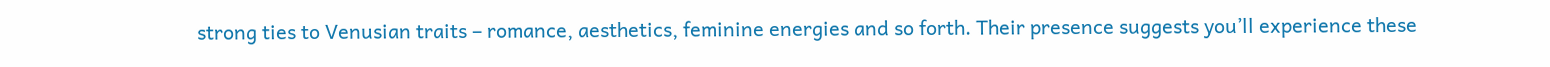strong ties to Venusian traits – romance, aesthetics, feminine energies and so forth. Their presence suggests you’ll experience these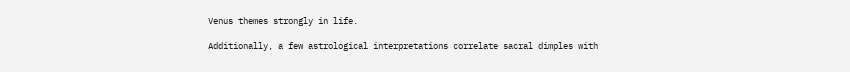Venus themes strongly in life.

Additionally, a few astrological interpretations correlate sacral dimples with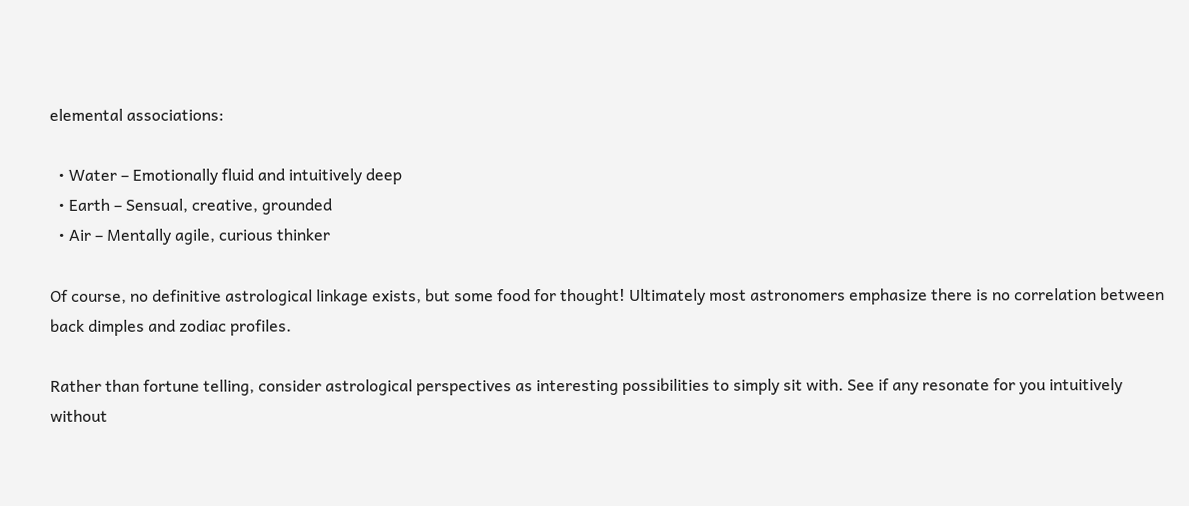elemental associations:

  • Water – Emotionally fluid and intuitively deep
  • Earth – Sensual, creative, grounded
  • Air – Mentally agile, curious thinker

Of course, no definitive astrological linkage exists, but some food for thought! Ultimately most astronomers emphasize there is no correlation between back dimples and zodiac profiles.

Rather than fortune telling, consider astrological perspectives as interesting possibilities to simply sit with. See if any resonate for you intuitively without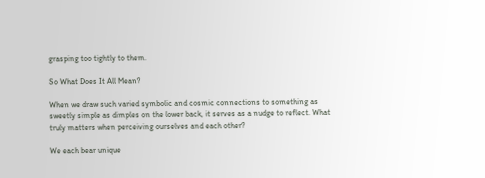grasping too tightly to them.

So What Does It All Mean?

When we draw such varied symbolic and cosmic connections to something as sweetly simple as dimples on the lower back, it serves as a nudge to reflect. What truly matters when perceiving ourselves and each other?

We each bear unique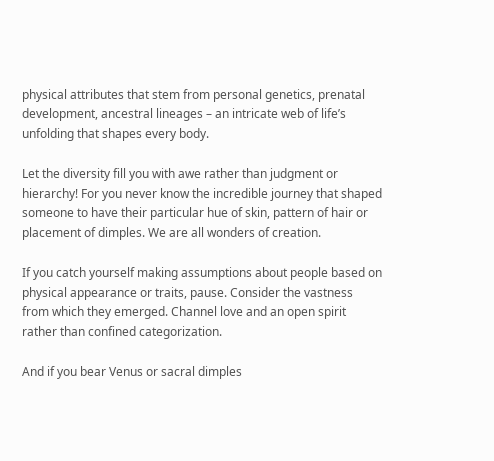physical attributes that stem from personal genetics, prenatal development, ancestral lineages – an intricate web of life’s unfolding that shapes every body.

Let the diversity fill you with awe rather than judgment or hierarchy! For you never know the incredible journey that shaped someone to have their particular hue of skin, pattern of hair or placement of dimples. We are all wonders of creation.

If you catch yourself making assumptions about people based on physical appearance or traits, pause. Consider the vastness from which they emerged. Channel love and an open spirit rather than confined categorization.

And if you bear Venus or sacral dimples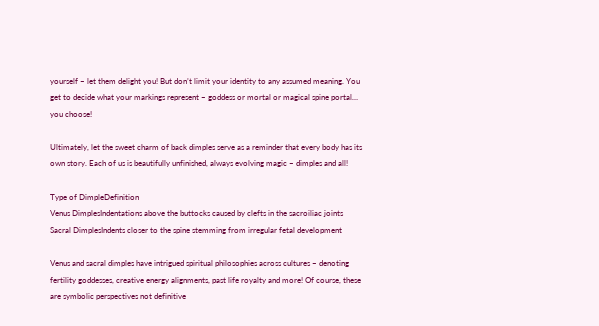yourself – let them delight you! But don’t limit your identity to any assumed meaning. You get to decide what your markings represent – goddess or mortal or magical spine portal… you choose!

Ultimately, let the sweet charm of back dimples serve as a reminder that every body has its own story. Each of us is beautifully unfinished, always evolving magic – dimples and all!

Type of DimpleDefinition
Venus DimplesIndentations above the buttocks caused by clefts in the sacroiliac joints
Sacral DimplesIndents closer to the spine stemming from irregular fetal development

Venus and sacral dimples have intrigued spiritual philosophies across cultures – denoting fertility goddesses, creative energy alignments, past life royalty and more! Of course, these are symbolic perspectives not definitive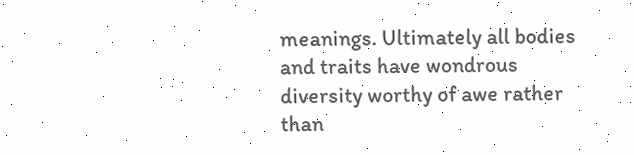meanings. Ultimately all bodies and traits have wondrous diversity worthy of awe rather than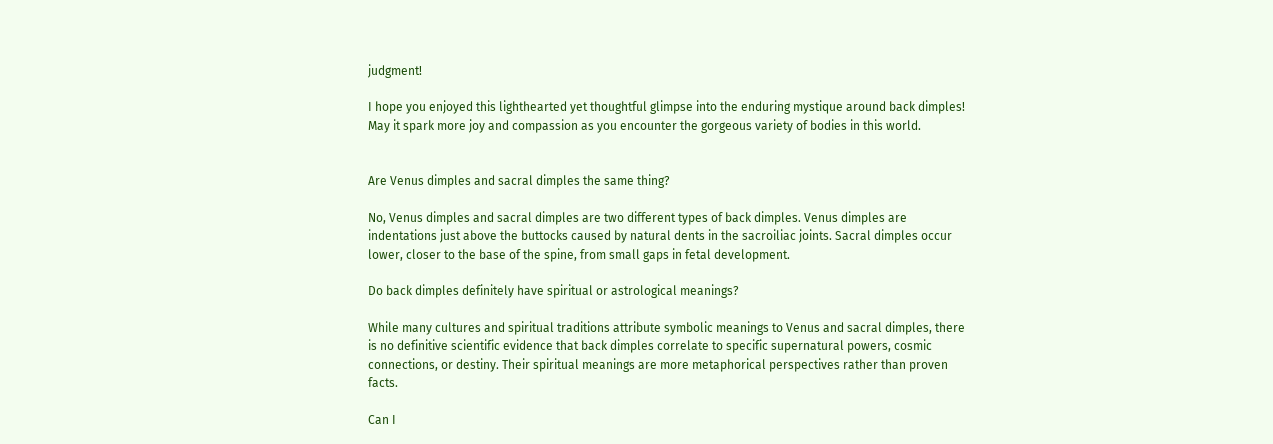judgment!

I hope you enjoyed this lighthearted yet thoughtful glimpse into the enduring mystique around back dimples! May it spark more joy and compassion as you encounter the gorgeous variety of bodies in this world.


Are Venus dimples and sacral dimples the same thing?

No, Venus dimples and sacral dimples are two different types of back dimples. Venus dimples are indentations just above the buttocks caused by natural dents in the sacroiliac joints. Sacral dimples occur lower, closer to the base of the spine, from small gaps in fetal development.

Do back dimples definitely have spiritual or astrological meanings?

While many cultures and spiritual traditions attribute symbolic meanings to Venus and sacral dimples, there is no definitive scientific evidence that back dimples correlate to specific supernatural powers, cosmic connections, or destiny. Their spiritual meanings are more metaphorical perspectives rather than proven facts.

Can I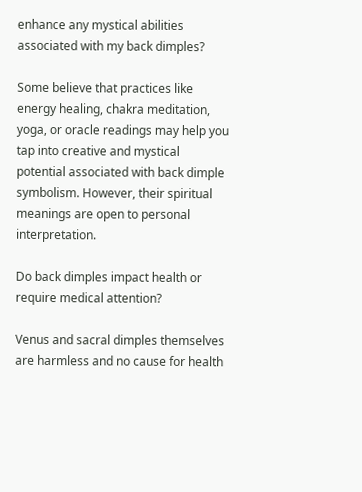enhance any mystical abilities associated with my back dimples?

Some believe that practices like energy healing, chakra meditation, yoga, or oracle readings may help you tap into creative and mystical potential associated with back dimple symbolism. However, their spiritual meanings are open to personal interpretation.

Do back dimples impact health or require medical attention?

Venus and sacral dimples themselves are harmless and no cause for health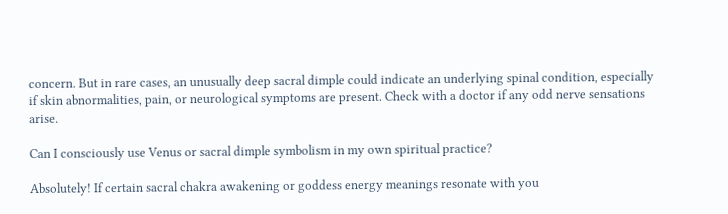concern. But in rare cases, an unusually deep sacral dimple could indicate an underlying spinal condition, especially if skin abnormalities, pain, or neurological symptoms are present. Check with a doctor if any odd nerve sensations arise.

Can I consciously use Venus or sacral dimple symbolism in my own spiritual practice?

Absolutely! If certain sacral chakra awakening or goddess energy meanings resonate with you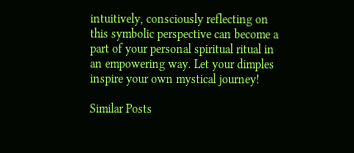intuitively, consciously reflecting on this symbolic perspective can become a part of your personal spiritual ritual in an empowering way. Let your dimples inspire your own mystical journey!

Similar Posts